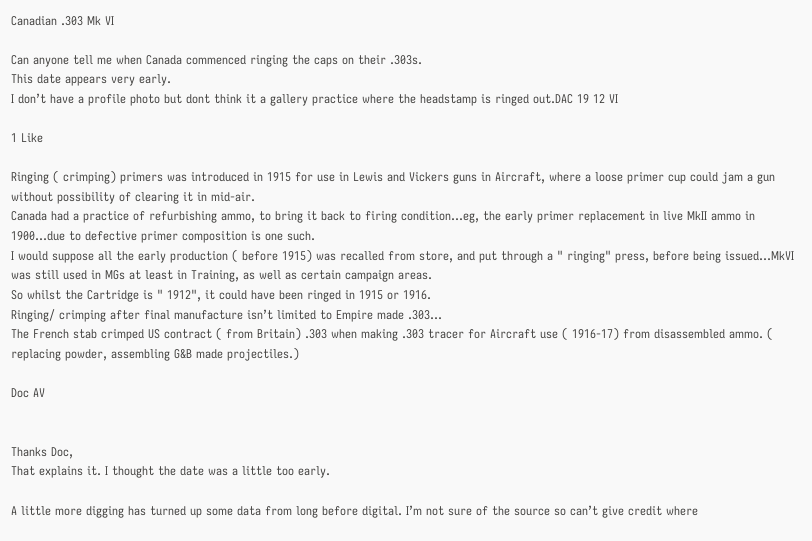Canadian .303 Mk VI

Can anyone tell me when Canada commenced ringing the caps on their .303s.
This date appears very early.
I don’t have a profile photo but dont think it a gallery practice where the headstamp is ringed out.DAC 19 12 VI

1 Like

Ringing ( crimping) primers was introduced in 1915 for use in Lewis and Vickers guns in Aircraft, where a loose primer cup could jam a gun without possibility of clearing it in mid-air.
Canada had a practice of refurbishing ammo, to bring it back to firing condition…eg, the early primer replacement in live MkII ammo in 1900…due to defective primer composition is one such.
I would suppose all the early production ( before 1915) was recalled from store, and put through a " ringing" press, before being issued…MkVI was still used in MGs at least in Training, as well as certain campaign areas.
So whilst the Cartridge is " 1912", it could have been ringed in 1915 or 1916.
Ringing/ crimping after final manufacture isn’t limited to Empire made .303…
The French stab crimped US contract ( from Britain) .303 when making .303 tracer for Aircraft use ( 1916-17) from disassembled ammo. ( replacing powder, assembling G&B made projectiles.)

Doc AV


Thanks Doc,
That explains it. I thought the date was a little too early.

A little more digging has turned up some data from long before digital. I’m not sure of the source so can’t give credit where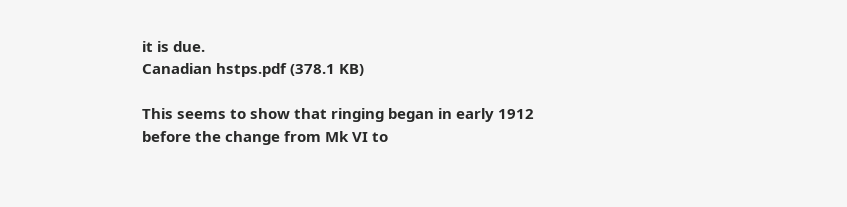it is due.
Canadian hstps.pdf (378.1 KB)

This seems to show that ringing began in early 1912 before the change from Mk VI to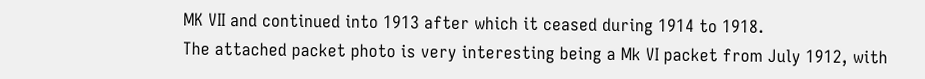MK VII and continued into 1913 after which it ceased during 1914 to 1918.
The attached packet photo is very interesting being a Mk VI packet from July 1912, with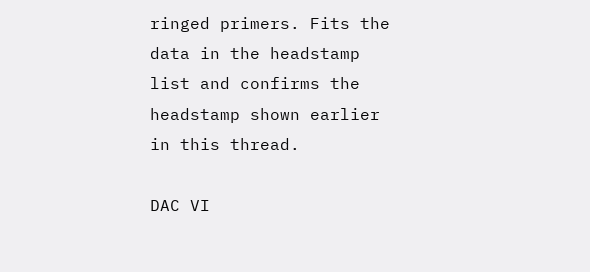ringed primers. Fits the data in the headstamp list and confirms the headstamp shown earlier in this thread.

DAC VI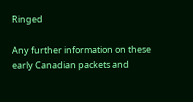Ringed

Any further information on these early Canadian packets and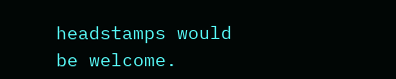headstamps would be welcome.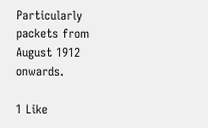Particularly packets from August 1912 onwards.

1 Like